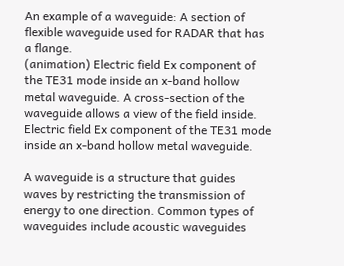An example of a waveguide: A section of flexible waveguide used for RADAR that has a flange.
(animation) Electric field Ex component of the TE31 mode inside an x-band hollow metal waveguide. A cross-section of the waveguide allows a view of the field inside.
Electric field Ex component of the TE31 mode inside an x-band hollow metal waveguide.

A waveguide is a structure that guides waves by restricting the transmission of energy to one direction. Common types of waveguides include acoustic waveguides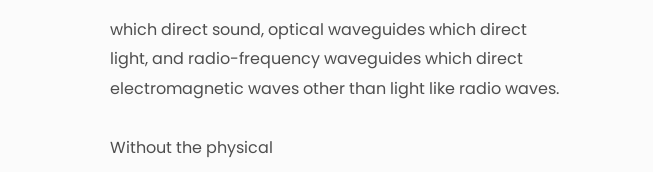which direct sound, optical waveguides which direct light, and radio-frequency waveguides which direct electromagnetic waves other than light like radio waves.

Without the physical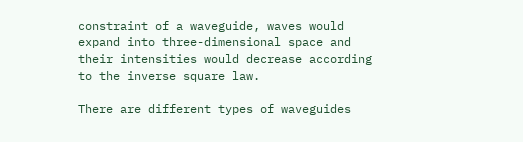constraint of a waveguide, waves would expand into three-dimensional space and their intensities would decrease according to the inverse square law.

There are different types of waveguides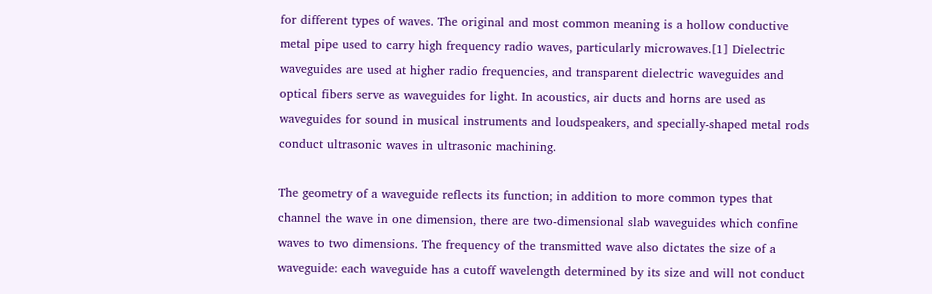for different types of waves. The original and most common meaning is a hollow conductive metal pipe used to carry high frequency radio waves, particularly microwaves.[1] Dielectric waveguides are used at higher radio frequencies, and transparent dielectric waveguides and optical fibers serve as waveguides for light. In acoustics, air ducts and horns are used as waveguides for sound in musical instruments and loudspeakers, and specially-shaped metal rods conduct ultrasonic waves in ultrasonic machining.

The geometry of a waveguide reflects its function; in addition to more common types that channel the wave in one dimension, there are two-dimensional slab waveguides which confine waves to two dimensions. The frequency of the transmitted wave also dictates the size of a waveguide: each waveguide has a cutoff wavelength determined by its size and will not conduct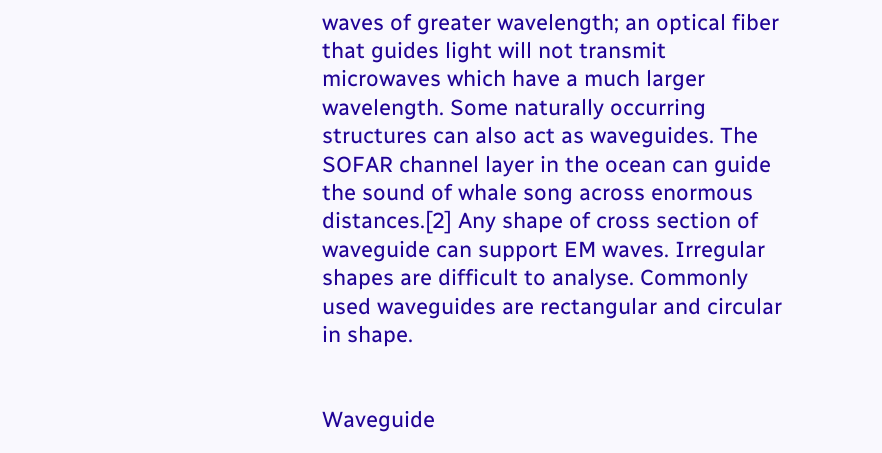waves of greater wavelength; an optical fiber that guides light will not transmit microwaves which have a much larger wavelength. Some naturally occurring structures can also act as waveguides. The SOFAR channel layer in the ocean can guide the sound of whale song across enormous distances.[2] Any shape of cross section of waveguide can support EM waves. Irregular shapes are difficult to analyse. Commonly used waveguides are rectangular and circular in shape.


Waveguide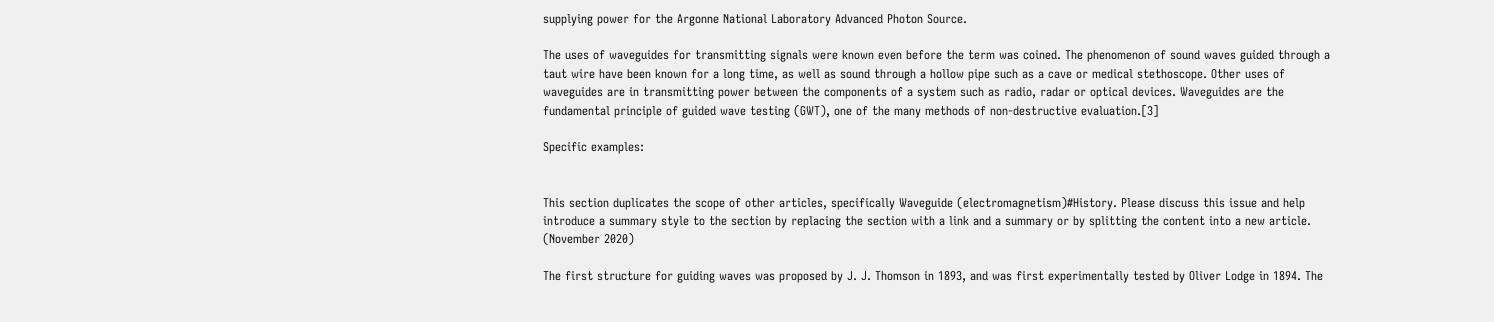supplying power for the Argonne National Laboratory Advanced Photon Source.

The uses of waveguides for transmitting signals were known even before the term was coined. The phenomenon of sound waves guided through a taut wire have been known for a long time, as well as sound through a hollow pipe such as a cave or medical stethoscope. Other uses of waveguides are in transmitting power between the components of a system such as radio, radar or optical devices. Waveguides are the fundamental principle of guided wave testing (GWT), one of the many methods of non-destructive evaluation.[3]

Specific examples:


This section duplicates the scope of other articles, specifically Waveguide (electromagnetism)#History. Please discuss this issue and help introduce a summary style to the section by replacing the section with a link and a summary or by splitting the content into a new article. (November 2020)

The first structure for guiding waves was proposed by J. J. Thomson in 1893, and was first experimentally tested by Oliver Lodge in 1894. The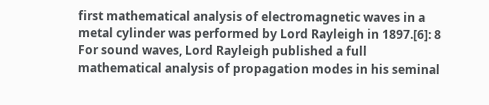first mathematical analysis of electromagnetic waves in a metal cylinder was performed by Lord Rayleigh in 1897.[6]: 8  For sound waves, Lord Rayleigh published a full mathematical analysis of propagation modes in his seminal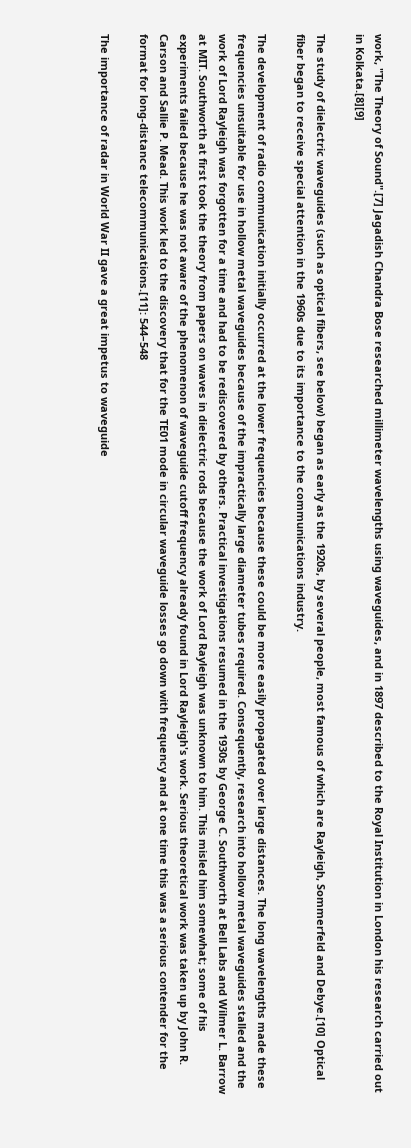work, "The Theory of Sound".[7] Jagadish Chandra Bose researched millimeter wavelengths using waveguides, and in 1897 described to the Royal Institution in London his research carried out in Kolkata.[8][9]

The study of dielectric waveguides (such as optical fibers, see below) began as early as the 1920s, by several people, most famous of which are Rayleigh, Sommerfeld and Debye.[10] Optical fiber began to receive special attention in the 1960s due to its importance to the communications industry.

The development of radio communication initially occurred at the lower frequencies because these could be more easily propagated over large distances. The long wavelengths made these frequencies unsuitable for use in hollow metal waveguides because of the impractically large diameter tubes required. Consequently, research into hollow metal waveguides stalled and the work of Lord Rayleigh was forgotten for a time and had to be rediscovered by others. Practical investigations resumed in the 1930s by George C. Southworth at Bell Labs and Wilmer L. Barrow at MIT. Southworth at first took the theory from papers on waves in dielectric rods because the work of Lord Rayleigh was unknown to him. This misled him somewhat; some of his experiments failed because he was not aware of the phenomenon of waveguide cutoff frequency already found in Lord Rayleigh's work. Serious theoretical work was taken up by John R. Carson and Sallie P. Mead. This work led to the discovery that for the TE01 mode in circular waveguide losses go down with frequency and at one time this was a serious contender for the format for long-distance telecommunications.[11]: 544–548

The importance of radar in World War II gave a great impetus to waveguide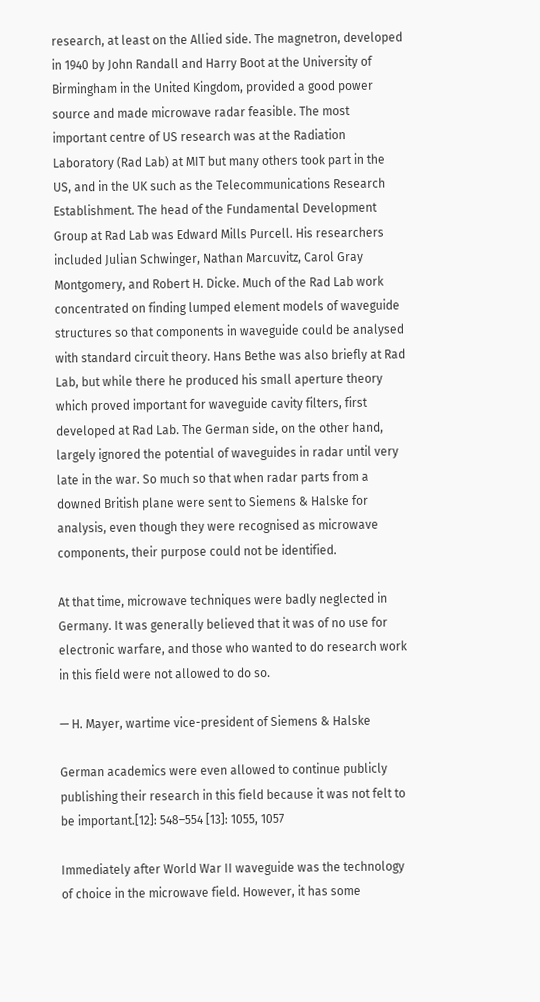research, at least on the Allied side. The magnetron, developed in 1940 by John Randall and Harry Boot at the University of Birmingham in the United Kingdom, provided a good power source and made microwave radar feasible. The most important centre of US research was at the Radiation Laboratory (Rad Lab) at MIT but many others took part in the US, and in the UK such as the Telecommunications Research Establishment. The head of the Fundamental Development Group at Rad Lab was Edward Mills Purcell. His researchers included Julian Schwinger, Nathan Marcuvitz, Carol Gray Montgomery, and Robert H. Dicke. Much of the Rad Lab work concentrated on finding lumped element models of waveguide structures so that components in waveguide could be analysed with standard circuit theory. Hans Bethe was also briefly at Rad Lab, but while there he produced his small aperture theory which proved important for waveguide cavity filters, first developed at Rad Lab. The German side, on the other hand, largely ignored the potential of waveguides in radar until very late in the war. So much so that when radar parts from a downed British plane were sent to Siemens & Halske for analysis, even though they were recognised as microwave components, their purpose could not be identified.

At that time, microwave techniques were badly neglected in Germany. It was generally believed that it was of no use for electronic warfare, and those who wanted to do research work in this field were not allowed to do so.

— H. Mayer, wartime vice-president of Siemens & Halske

German academics were even allowed to continue publicly publishing their research in this field because it was not felt to be important.[12]: 548–554 [13]: 1055, 1057

Immediately after World War II waveguide was the technology of choice in the microwave field. However, it has some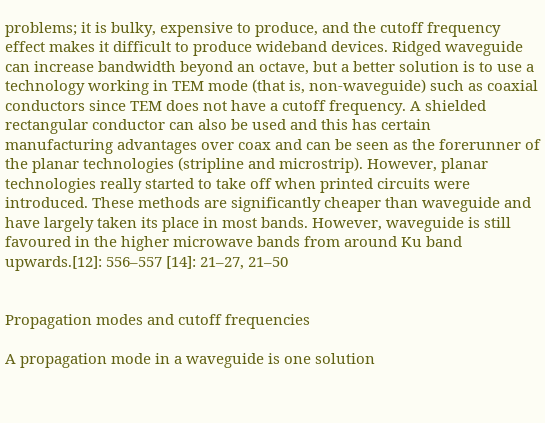problems; it is bulky, expensive to produce, and the cutoff frequency effect makes it difficult to produce wideband devices. Ridged waveguide can increase bandwidth beyond an octave, but a better solution is to use a technology working in TEM mode (that is, non-waveguide) such as coaxial conductors since TEM does not have a cutoff frequency. A shielded rectangular conductor can also be used and this has certain manufacturing advantages over coax and can be seen as the forerunner of the planar technologies (stripline and microstrip). However, planar technologies really started to take off when printed circuits were introduced. These methods are significantly cheaper than waveguide and have largely taken its place in most bands. However, waveguide is still favoured in the higher microwave bands from around Ku band upwards.[12]: 556–557 [14]: 21–27, 21–50


Propagation modes and cutoff frequencies

A propagation mode in a waveguide is one solution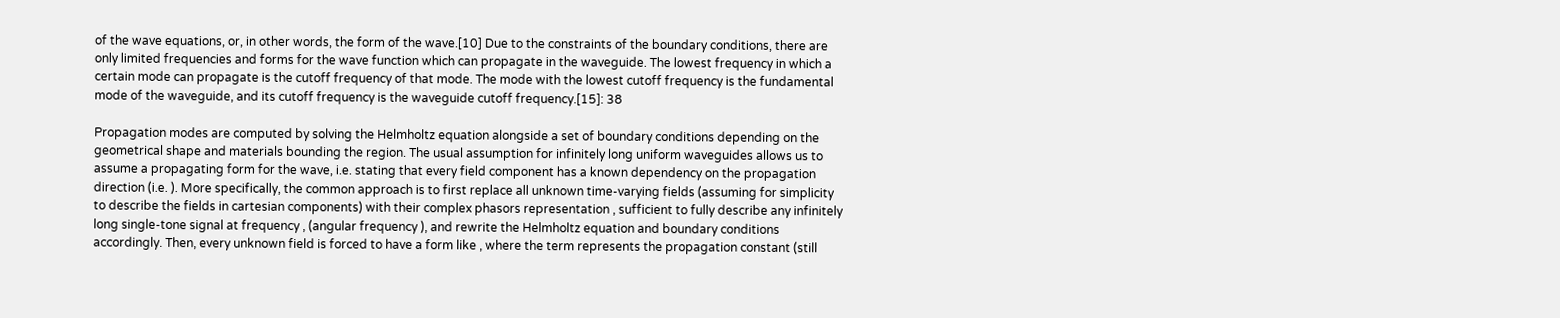of the wave equations, or, in other words, the form of the wave.[10] Due to the constraints of the boundary conditions, there are only limited frequencies and forms for the wave function which can propagate in the waveguide. The lowest frequency in which a certain mode can propagate is the cutoff frequency of that mode. The mode with the lowest cutoff frequency is the fundamental mode of the waveguide, and its cutoff frequency is the waveguide cutoff frequency.[15]: 38

Propagation modes are computed by solving the Helmholtz equation alongside a set of boundary conditions depending on the geometrical shape and materials bounding the region. The usual assumption for infinitely long uniform waveguides allows us to assume a propagating form for the wave, i.e. stating that every field component has a known dependency on the propagation direction (i.e. ). More specifically, the common approach is to first replace all unknown time-varying fields (assuming for simplicity to describe the fields in cartesian components) with their complex phasors representation , sufficient to fully describe any infinitely long single-tone signal at frequency , (angular frequency ), and rewrite the Helmholtz equation and boundary conditions accordingly. Then, every unknown field is forced to have a form like , where the term represents the propagation constant (still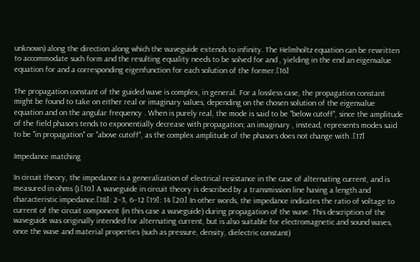unknown) along the direction along which the waveguide extends to infinity. The Helmholtz equation can be rewritten to accommodate such form and the resulting equality needs to be solved for and , yielding in the end an eigenvalue equation for and a corresponding eigenfunction for each solution of the former.[16]

The propagation constant of the guided wave is complex, in general. For a lossless case, the propagation constant might be found to take on either real or imaginary values, depending on the chosen solution of the eigenvalue equation and on the angular frequency . When is purely real, the mode is said to be "below cutoff", since the amplitude of the field phasors tends to exponentially decrease with propagation; an imaginary , instead, represents modes said to be "in propagation" or "above cutoff", as the complex amplitude of the phasors does not change with .[17]

Impedance matching

In circuit theory, the impedance is a generalization of electrical resistance in the case of alternating current, and is measured in ohms ().[10] A waveguide in circuit theory is described by a transmission line having a length and characteristic impedance.[18]: 2–3, 6–12 [19]: 14 [20] In other words, the impedance indicates the ratio of voltage to current of the circuit component (in this case a waveguide) during propagation of the wave. This description of the waveguide was originally intended for alternating current, but is also suitable for electromagnetic and sound waves, once the wave and material properties (such as pressure, density, dielectric constant)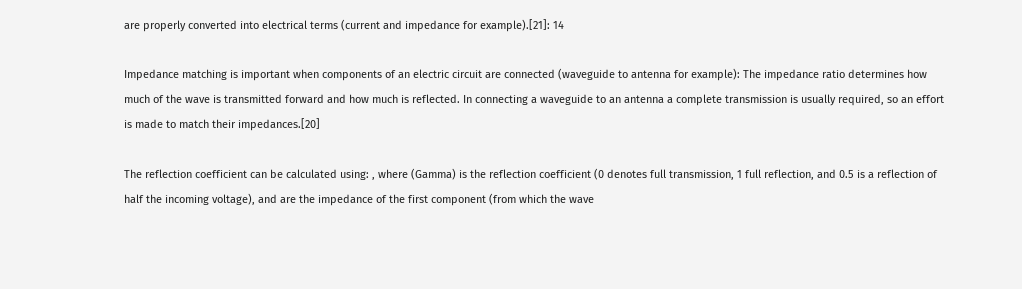are properly converted into electrical terms (current and impedance for example).[21]: 14

Impedance matching is important when components of an electric circuit are connected (waveguide to antenna for example): The impedance ratio determines how much of the wave is transmitted forward and how much is reflected. In connecting a waveguide to an antenna a complete transmission is usually required, so an effort is made to match their impedances.[20]

The reflection coefficient can be calculated using: , where (Gamma) is the reflection coefficient (0 denotes full transmission, 1 full reflection, and 0.5 is a reflection of half the incoming voltage), and are the impedance of the first component (from which the wave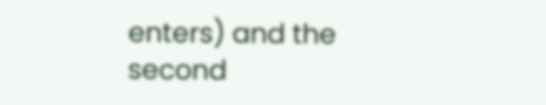enters) and the second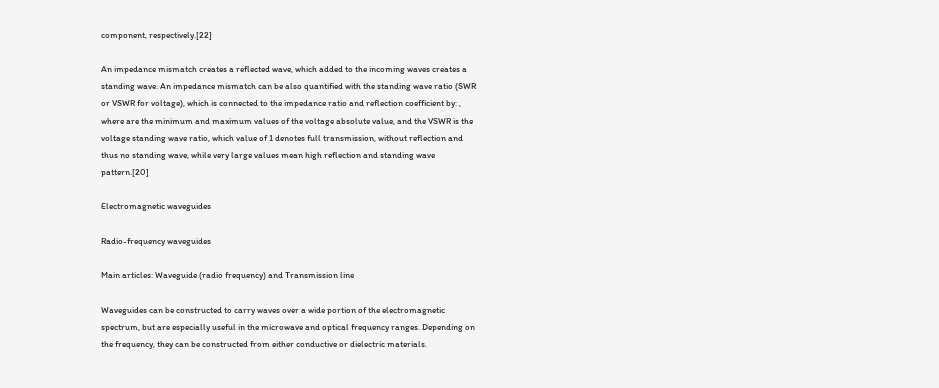component, respectively.[22]

An impedance mismatch creates a reflected wave, which added to the incoming waves creates a standing wave. An impedance mismatch can be also quantified with the standing wave ratio (SWR or VSWR for voltage), which is connected to the impedance ratio and reflection coefficient by: , where are the minimum and maximum values of the voltage absolute value, and the VSWR is the voltage standing wave ratio, which value of 1 denotes full transmission, without reflection and thus no standing wave, while very large values mean high reflection and standing wave pattern.[20]

Electromagnetic waveguides

Radio-frequency waveguides

Main articles: Waveguide (radio frequency) and Transmission line

Waveguides can be constructed to carry waves over a wide portion of the electromagnetic spectrum, but are especially useful in the microwave and optical frequency ranges. Depending on the frequency, they can be constructed from either conductive or dielectric materials.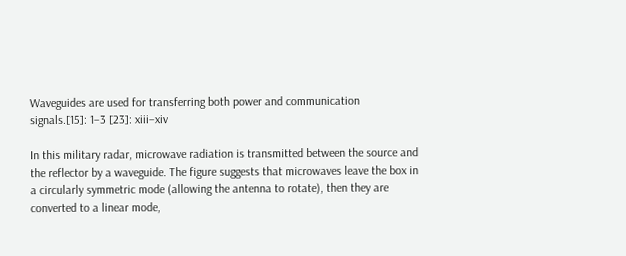Waveguides are used for transferring both power and communication signals.[15]: 1–3 [23]: xiii–xiv

In this military radar, microwave radiation is transmitted between the source and the reflector by a waveguide. The figure suggests that microwaves leave the box in a circularly symmetric mode (allowing the antenna to rotate), then they are converted to a linear mode,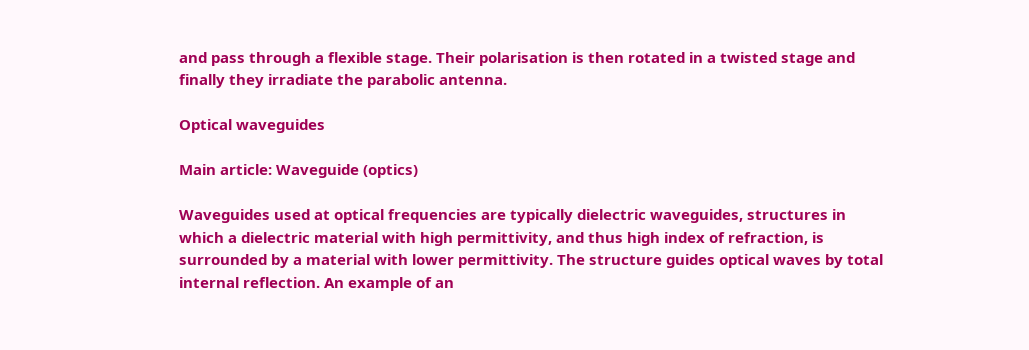and pass through a flexible stage. Their polarisation is then rotated in a twisted stage and finally they irradiate the parabolic antenna.

Optical waveguides

Main article: Waveguide (optics)

Waveguides used at optical frequencies are typically dielectric waveguides, structures in which a dielectric material with high permittivity, and thus high index of refraction, is surrounded by a material with lower permittivity. The structure guides optical waves by total internal reflection. An example of an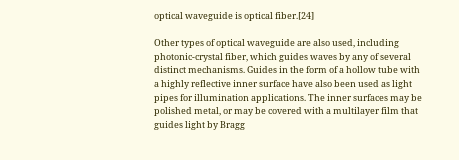optical waveguide is optical fiber.[24]

Other types of optical waveguide are also used, including photonic-crystal fiber, which guides waves by any of several distinct mechanisms. Guides in the form of a hollow tube with a highly reflective inner surface have also been used as light pipes for illumination applications. The inner surfaces may be polished metal, or may be covered with a multilayer film that guides light by Bragg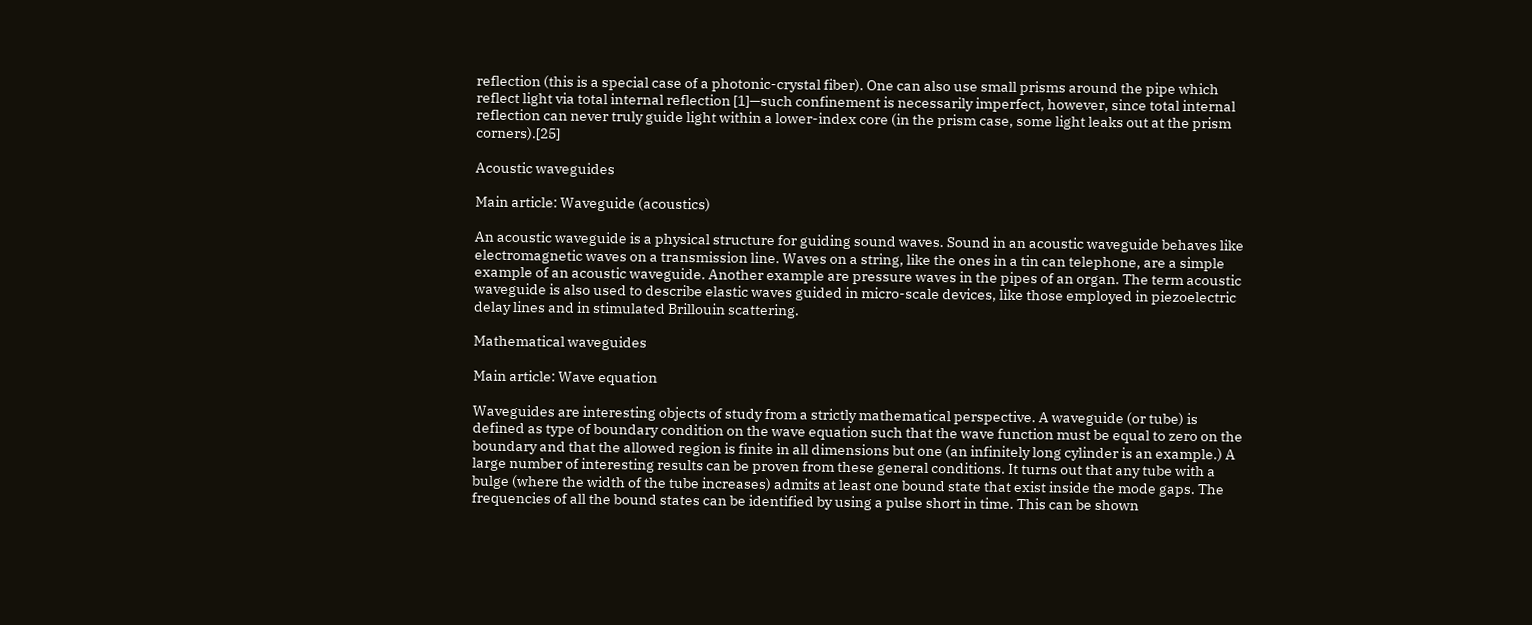reflection (this is a special case of a photonic-crystal fiber). One can also use small prisms around the pipe which reflect light via total internal reflection [1]—such confinement is necessarily imperfect, however, since total internal reflection can never truly guide light within a lower-index core (in the prism case, some light leaks out at the prism corners).[25]

Acoustic waveguides

Main article: Waveguide (acoustics)

An acoustic waveguide is a physical structure for guiding sound waves. Sound in an acoustic waveguide behaves like electromagnetic waves on a transmission line. Waves on a string, like the ones in a tin can telephone, are a simple example of an acoustic waveguide. Another example are pressure waves in the pipes of an organ. The term acoustic waveguide is also used to describe elastic waves guided in micro-scale devices, like those employed in piezoelectric delay lines and in stimulated Brillouin scattering.

Mathematical waveguides

Main article: Wave equation

Waveguides are interesting objects of study from a strictly mathematical perspective. A waveguide (or tube) is defined as type of boundary condition on the wave equation such that the wave function must be equal to zero on the boundary and that the allowed region is finite in all dimensions but one (an infinitely long cylinder is an example.) A large number of interesting results can be proven from these general conditions. It turns out that any tube with a bulge (where the width of the tube increases) admits at least one bound state that exist inside the mode gaps. The frequencies of all the bound states can be identified by using a pulse short in time. This can be shown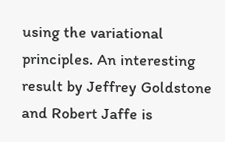using the variational principles. An interesting result by Jeffrey Goldstone and Robert Jaffe is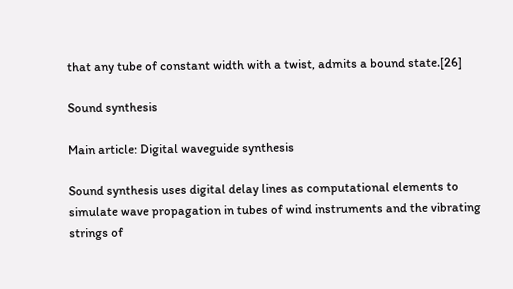that any tube of constant width with a twist, admits a bound state.[26]

Sound synthesis

Main article: Digital waveguide synthesis

Sound synthesis uses digital delay lines as computational elements to simulate wave propagation in tubes of wind instruments and the vibrating strings of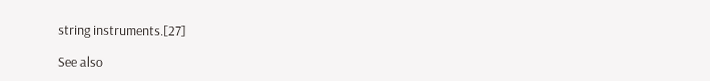string instruments.[27]

See also